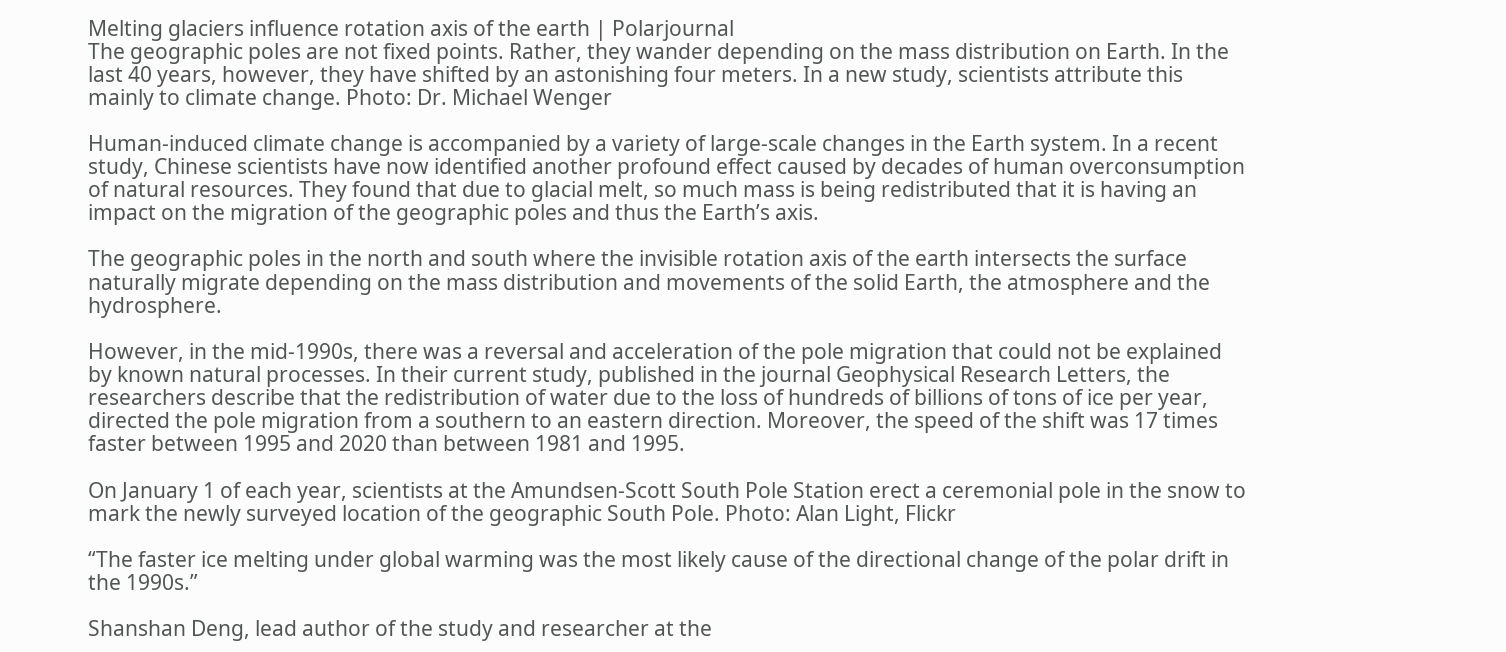Melting glaciers influence rotation axis of the earth | Polarjournal
The geographic poles are not fixed points. Rather, they wander depending on the mass distribution on Earth. In the last 40 years, however, they have shifted by an astonishing four meters. In a new study, scientists attribute this mainly to climate change. Photo: Dr. Michael Wenger

Human-induced climate change is accompanied by a variety of large-scale changes in the Earth system. In a recent study, Chinese scientists have now identified another profound effect caused by decades of human overconsumption of natural resources. They found that due to glacial melt, so much mass is being redistributed that it is having an impact on the migration of the geographic poles and thus the Earth’s axis.

The geographic poles in the north and south where the invisible rotation axis of the earth intersects the surface naturally migrate depending on the mass distribution and movements of the solid Earth, the atmosphere and the hydrosphere.

However, in the mid-1990s, there was a reversal and acceleration of the pole migration that could not be explained by known natural processes. In their current study, published in the journal Geophysical Research Letters, the researchers describe that the redistribution of water due to the loss of hundreds of billions of tons of ice per year, directed the pole migration from a southern to an eastern direction. Moreover, the speed of the shift was 17 times faster between 1995 and 2020 than between 1981 and 1995.

On January 1 of each year, scientists at the Amundsen-Scott South Pole Station erect a ceremonial pole in the snow to mark the newly surveyed location of the geographic South Pole. Photo: Alan Light, Flickr

“The faster ice melting under global warming was the most likely cause of the directional change of the polar drift in the 1990s.”

Shanshan Deng, lead author of the study and researcher at the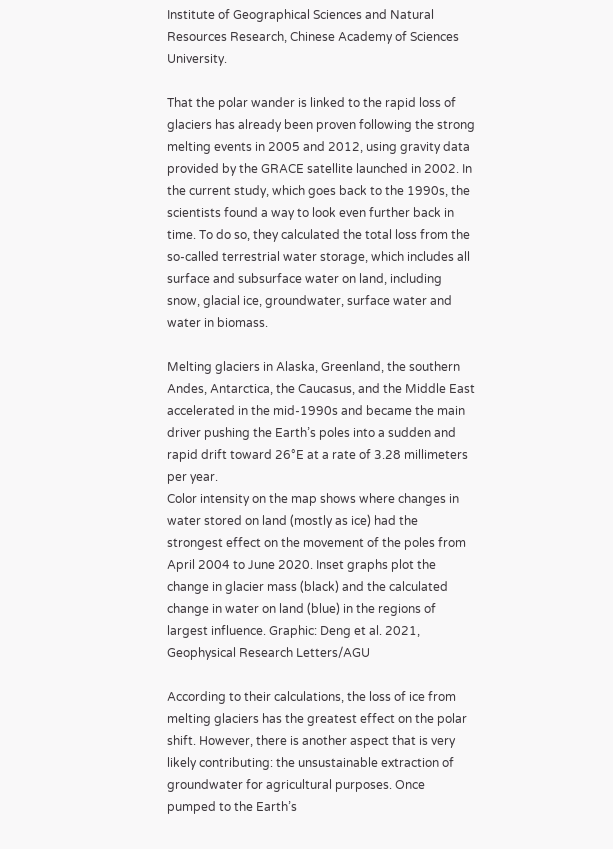Institute of Geographical Sciences and Natural Resources Research, Chinese Academy of Sciences University.

That the polar wander is linked to the rapid loss of glaciers has already been proven following the strong melting events in 2005 and 2012, using gravity data provided by the GRACE satellite launched in 2002. In the current study, which goes back to the 1990s, the scientists found a way to look even further back in time. To do so, they calculated the total loss from the so-called terrestrial water storage, which includes all surface and subsurface water on land, including snow, glacial ice, groundwater, surface water and water in biomass.

Melting glaciers in Alaska, Greenland, the southern Andes, Antarctica, the Caucasus, and the Middle East accelerated in the mid-1990s and became the main driver pushing the Earth’s poles into a sudden and rapid drift toward 26°E at a rate of 3.28 millimeters per year.
Color intensity on the map shows where changes in water stored on land (mostly as ice) had the strongest effect on the movement of the poles from April 2004 to June 2020. Inset graphs plot the change in glacier mass (black) and the calculated change in water on land (blue) in the regions of largest influence. Graphic: Deng et al. 2021, Geophysical Research Letters/AGU

According to their calculations, the loss of ice from melting glaciers has the greatest effect on the polar shift. However, there is another aspect that is very likely contributing: the unsustainable extraction of groundwater for agricultural purposes. Once pumped to the Earth’s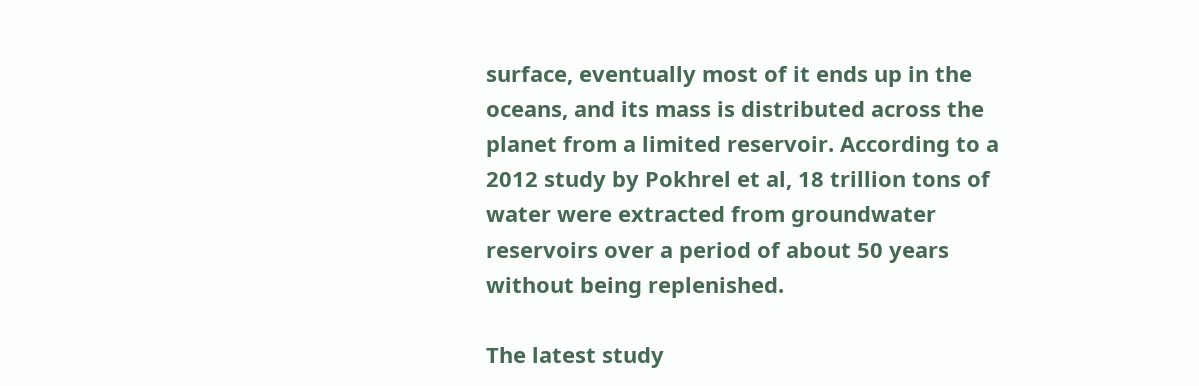surface, eventually most of it ends up in the oceans, and its mass is distributed across the planet from a limited reservoir. According to a 2012 study by Pokhrel et al, 18 trillion tons of water were extracted from groundwater reservoirs over a period of about 50 years without being replenished.

The latest study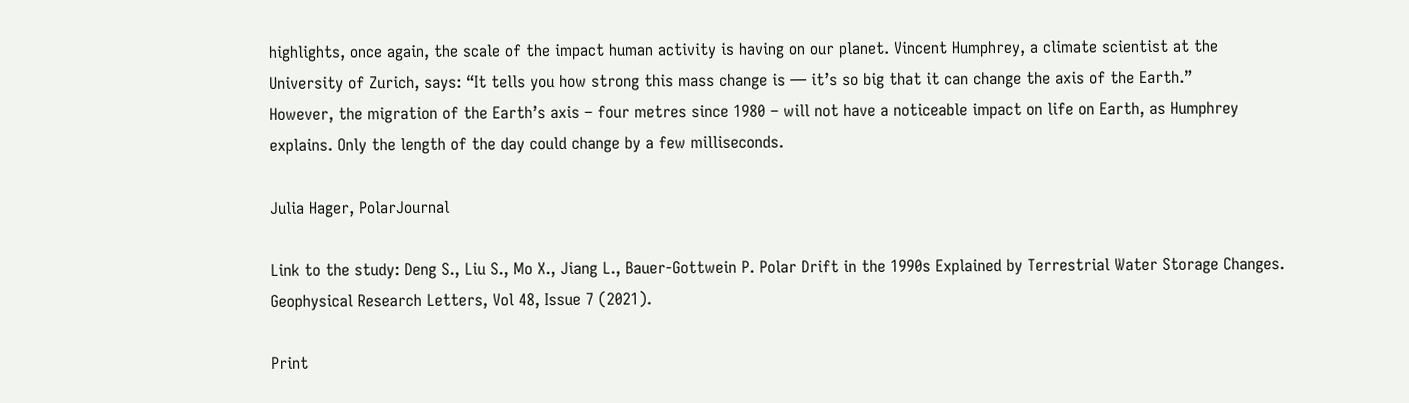highlights, once again, the scale of the impact human activity is having on our planet. Vincent Humphrey, a climate scientist at the University of Zurich, says: “It tells you how strong this mass change is — it’s so big that it can change the axis of the Earth.”
However, the migration of the Earth’s axis – four metres since 1980 – will not have a noticeable impact on life on Earth, as Humphrey explains. Only the length of the day could change by a few milliseconds.

Julia Hager, PolarJournal

Link to the study: Deng S., Liu S., Mo X., Jiang L., Bauer-Gottwein P. Polar Drift in the 1990s Explained by Terrestrial Water Storage Changes. Geophysical Research Letters, Vol 48, Issue 7 (2021).

Print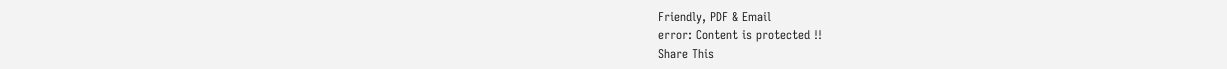Friendly, PDF & Email
error: Content is protected !!
Share This